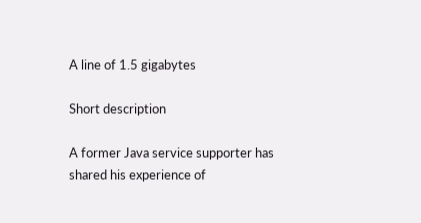A line of 1.5 gigabytes

Short description

A former Java service supporter has shared his experience of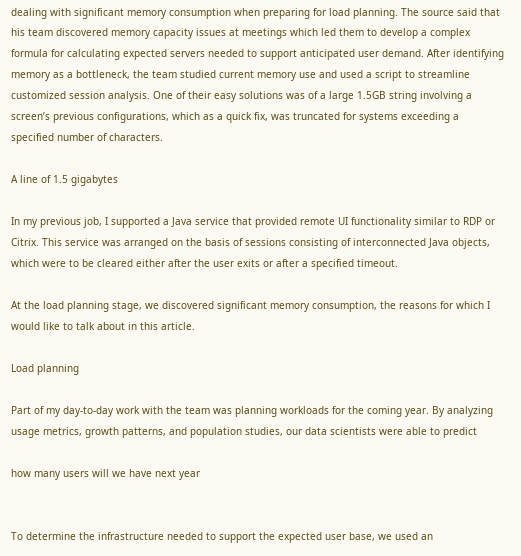dealing with significant memory consumption when preparing for load planning. The source said that his team discovered memory capacity issues at meetings which led them to develop a complex formula for calculating expected servers needed to support anticipated user demand. After identifying memory as a bottleneck, the team studied current memory use and used a script to streamline customized session analysis. One of their easy solutions was of a large 1.5GB string involving a screen’s previous configurations, which as a quick fix, was truncated for systems exceeding a specified number of characters.

A line of 1.5 gigabytes

In my previous job, I supported a Java service that provided remote UI functionality similar to RDP or Citrix. This service was arranged on the basis of sessions consisting of interconnected Java objects, which were to be cleared either after the user exits or after a specified timeout.

At the load planning stage, we discovered significant memory consumption, the reasons for which I would like to talk about in this article.

Load planning

Part of my day-to-day work with the team was planning workloads for the coming year. By analyzing usage metrics, growth patterns, and population studies, our data scientists were able to predict

how many users will we have next year


To determine the infrastructure needed to support the expected user base, we used an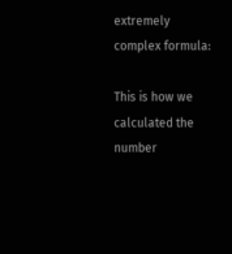extremely complex formula:

This is how we calculated the number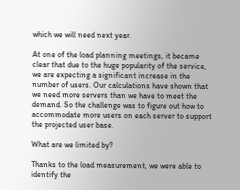which we will need next year.

At one of the load planning meetings, it became clear that due to the huge popularity of the service, we are expecting a significant increase in the number of users. Our calculations have shown that we need more servers than we have to meet the demand. So the challenge was to figure out how to accommodate more users on each server to support the projected user base.

What are we limited by?

Thanks to the load measurement, we were able to identify the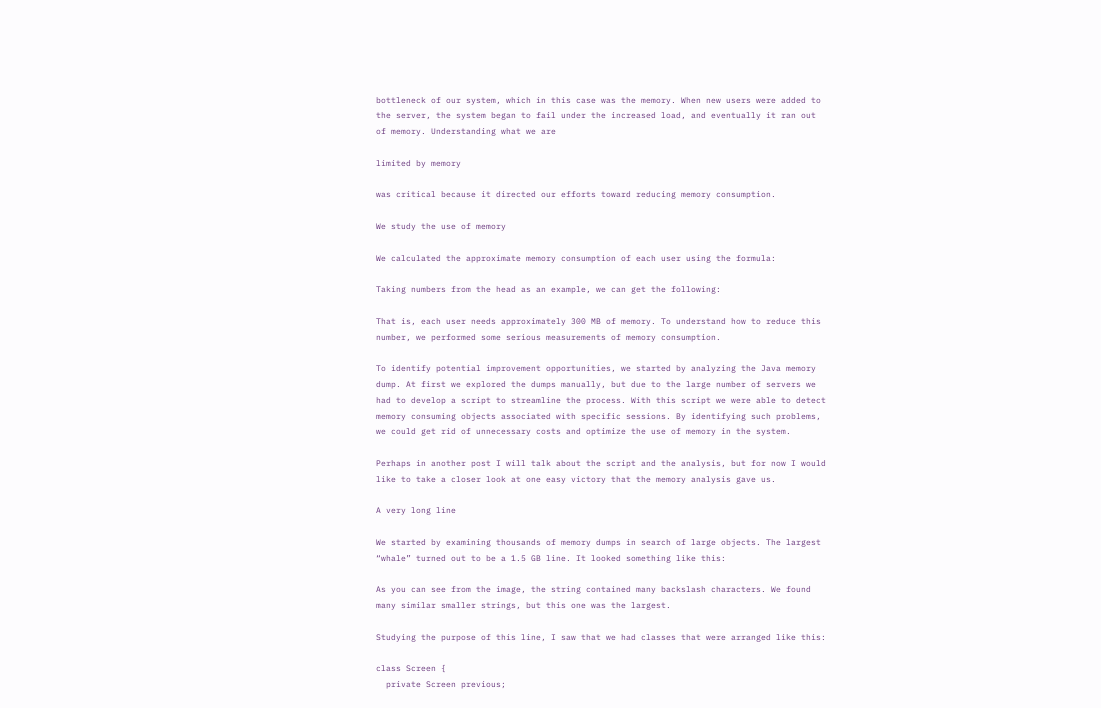bottleneck of our system, which in this case was the memory. When new users were added to the server, the system began to fail under the increased load, and eventually it ran out of memory. Understanding what we are

limited by memory

was critical because it directed our efforts toward reducing memory consumption.

We study the use of memory

We calculated the approximate memory consumption of each user using the formula:

Taking numbers from the head as an example, we can get the following:

That is, each user needs approximately 300 MB of memory. To understand how to reduce this number, we performed some serious measurements of memory consumption.

To identify potential improvement opportunities, we started by analyzing the Java memory dump. At first we explored the dumps manually, but due to the large number of servers we had to develop a script to streamline the process. With this script we were able to detect memory consuming objects associated with specific sessions. By identifying such problems, we could get rid of unnecessary costs and optimize the use of memory in the system.

Perhaps in another post I will talk about the script and the analysis, but for now I would like to take a closer look at one easy victory that the memory analysis gave us.

A very long line

We started by examining thousands of memory dumps in search of large objects. The largest “whale” turned out to be a 1.5 GB line. It looked something like this:

As you can see from the image, the string contained many backslash characters. We found many similar smaller strings, but this one was the largest.

Studying the purpose of this line, I saw that we had classes that were arranged like this:

class Screen {
  private Screen previous;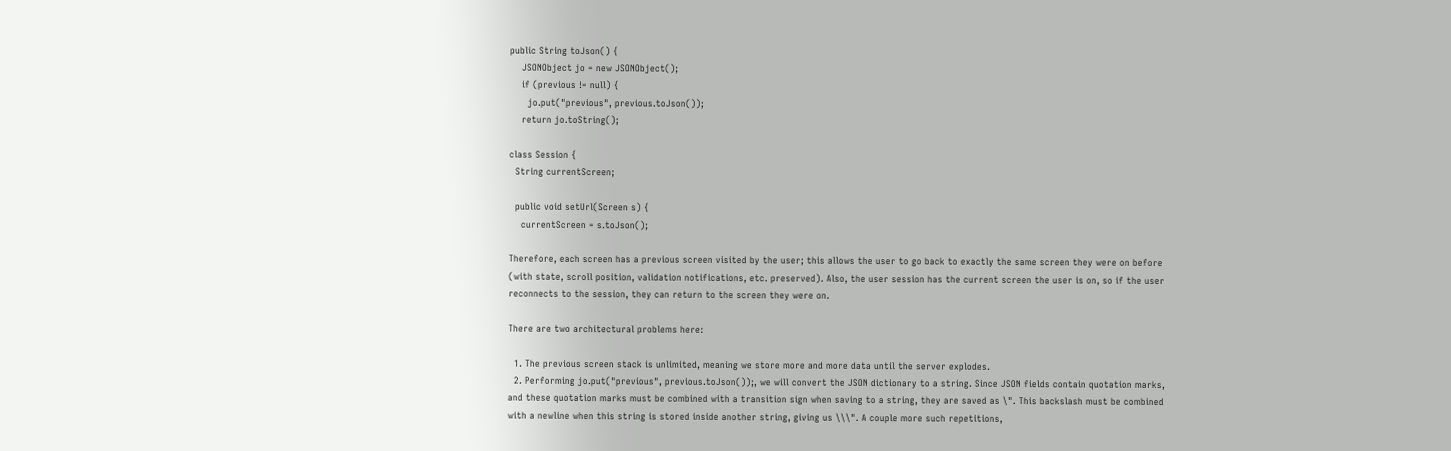public String toJson() {
    JSONObject jo = new JSONObject();
    if (previous != null) {
      jo.put("previous", previous.toJson());
    return jo.toString();

class Session {
  String currentScreen;

  public void setUrl(Screen s) {
    currentScreen = s.toJson();

Therefore, each screen has a previous screen visited by the user; this allows the user to go back to exactly the same screen they were on before (with state, scroll position, validation notifications, etc. preserved). Also, the user session has the current screen the user is on, so if the user reconnects to the session, they can return to the screen they were on.

There are two architectural problems here:

  1. The previous screen stack is unlimited, meaning we store more and more data until the server explodes.
  2. Performing jo.put("previous", previous.toJson());, we will convert the JSON dictionary to a string. Since JSON fields contain quotation marks, and these quotation marks must be combined with a transition sign when saving to a string, they are saved as \". This backslash must be combined with a newline when this string is stored inside another string, giving us \\\". A couple more such repetitions,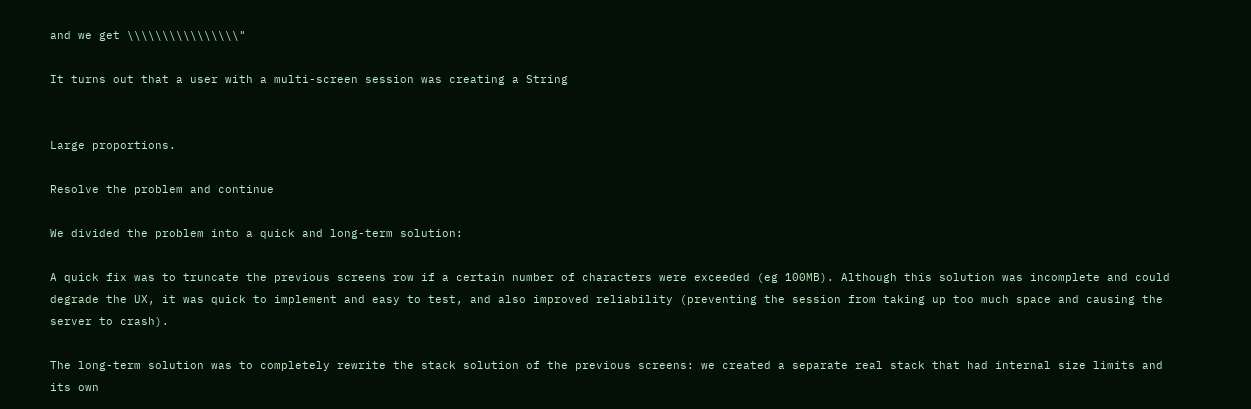and we get \\\\\\\\\\\\\\\\"

It turns out that a user with a multi-screen session was creating a String


Large proportions.

Resolve the problem and continue

We divided the problem into a quick and long-term solution:

A quick fix was to truncate the previous screens row if a certain number of characters were exceeded (eg 100MB). Although this solution was incomplete and could degrade the UX, it was quick to implement and easy to test, and also improved reliability (preventing the session from taking up too much space and causing the server to crash).

The long-term solution was to completely rewrite the stack solution of the previous screens: we created a separate real stack that had internal size limits and its own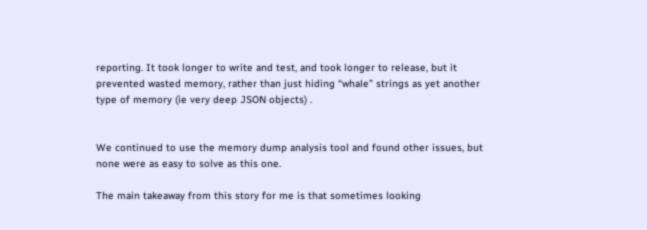reporting. It took longer to write and test, and took longer to release, but it prevented wasted memory, rather than just hiding “whale” strings as yet another type of memory (ie very deep JSON objects) .


We continued to use the memory dump analysis tool and found other issues, but none were as easy to solve as this one.

The main takeaway from this story for me is that sometimes looking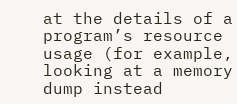at the details of a program’s resource usage (for example, looking at a memory dump instead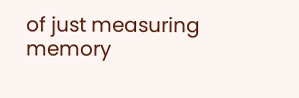of just measuring memory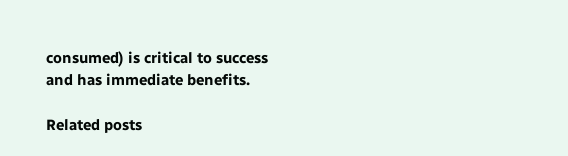consumed) is critical to success and has immediate benefits.

Related posts